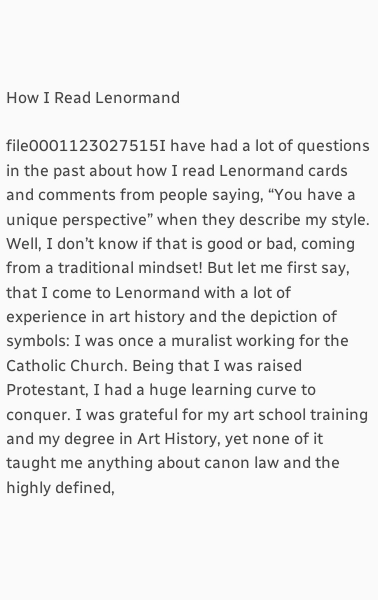How I Read Lenormand

file0001123027515I have had a lot of questions in the past about how I read Lenormand cards and comments from people saying, “You have a unique perspective” when they describe my style. Well, I don’t know if that is good or bad, coming from a traditional mindset! But let me first say, that I come to Lenormand with a lot of experience in art history and the depiction of symbols: I was once a muralist working for the Catholic Church. Being that I was raised Protestant, I had a huge learning curve to conquer. I was grateful for my art school training and my degree in Art History, yet none of it taught me anything about canon law and the highly defined,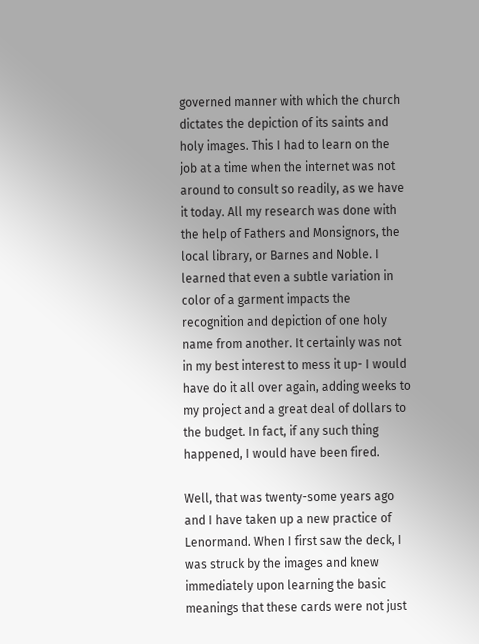governed manner with which the church dictates the depiction of its saints and holy images. This I had to learn on the job at a time when the internet was not around to consult so readily, as we have it today. All my research was done with the help of Fathers and Monsignors, the local library, or Barnes and Noble. I learned that even a subtle variation in color of a garment impacts the recognition and depiction of one holy name from another. It certainly was not in my best interest to mess it up- I would have do it all over again, adding weeks to my project and a great deal of dollars to the budget. In fact, if any such thing happened, I would have been fired.

Well, that was twenty-some years ago and I have taken up a new practice of Lenormand. When I first saw the deck, I was struck by the images and knew immediately upon learning the basic meanings that these cards were not just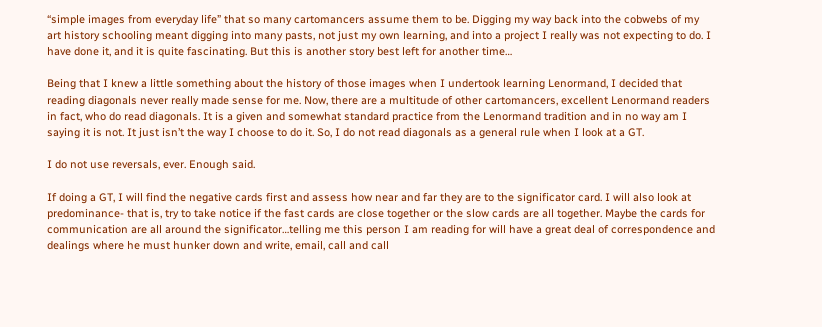“simple images from everyday life” that so many cartomancers assume them to be. Digging my way back into the cobwebs of my art history schooling meant digging into many pasts, not just my own learning, and into a project I really was not expecting to do. I have done it, and it is quite fascinating. But this is another story best left for another time…

Being that I knew a little something about the history of those images when I undertook learning Lenormand, I decided that reading diagonals never really made sense for me. Now, there are a multitude of other cartomancers, excellent Lenormand readers in fact, who do read diagonals. It is a given and somewhat standard practice from the Lenormand tradition and in no way am I saying it is not. It just isn’t the way I choose to do it. So, I do not read diagonals as a general rule when I look at a GT.

I do not use reversals, ever. Enough said.

If doing a GT, I will find the negative cards first and assess how near and far they are to the significator card. I will also look at predominance- that is, try to take notice if the fast cards are close together or the slow cards are all together. Maybe the cards for communication are all around the significator…telling me this person I am reading for will have a great deal of correspondence and dealings where he must hunker down and write, email, call and call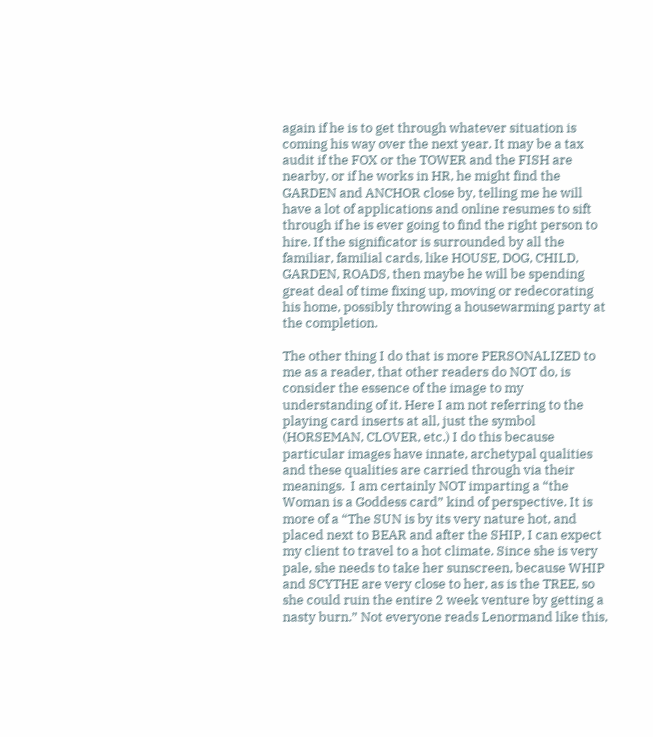again if he is to get through whatever situation is coming his way over the next year. It may be a tax audit if the FOX or the TOWER and the FISH are nearby, or if he works in HR, he might find the GARDEN and ANCHOR close by, telling me he will have a lot of applications and online resumes to sift through if he is ever going to find the right person to hire. If the significator is surrounded by all the familiar, familial cards, like HOUSE, DOG, CHILD, GARDEN, ROADS, then maybe he will be spending great deal of time fixing up, moving or redecorating his home, possibly throwing a housewarming party at the completion.

The other thing I do that is more PERSONALIZED to me as a reader, that other readers do NOT do, is consider the essence of the image to my understanding of it. Here I am not referring to the playing card inserts at all, just the symbol (HORSEMAN, CLOVER, etc.) I do this because particular images have innate, archetypal qualities and these qualities are carried through via their meanings.  I am certainly NOT imparting a “the Woman is a Goddess card” kind of perspective. It is more of a “The SUN is by its very nature hot, and placed next to BEAR and after the SHIP, I can expect my client to travel to a hot climate. Since she is very pale, she needs to take her sunscreen, because WHIP and SCYTHE are very close to her, as is the TREE, so she could ruin the entire 2 week venture by getting a nasty burn.” Not everyone reads Lenormand like this,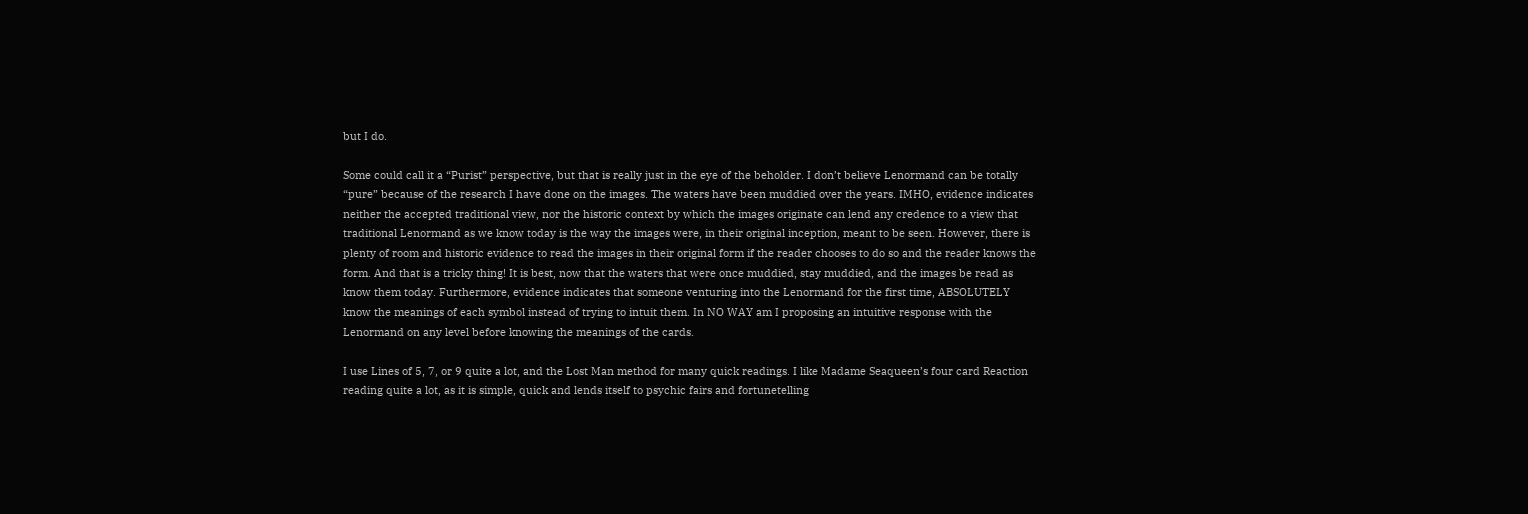but I do.

Some could call it a “Purist” perspective, but that is really just in the eye of the beholder. I don’t believe Lenormand can be totally “pure” because of the research I have done on the images. The waters have been muddied over the years. IMHO, evidence indicates neither the accepted traditional view, nor the historic context by which the images originate can lend any credence to a view that traditional Lenormand as we know today is the way the images were, in their original inception, meant to be seen. However, there is plenty of room and historic evidence to read the images in their original form if the reader chooses to do so and the reader knows the form. And that is a tricky thing! It is best, now that the waters that were once muddied, stay muddied, and the images be read as know them today. Furthermore, evidence indicates that someone venturing into the Lenormand for the first time, ABSOLUTELY know the meanings of each symbol instead of trying to intuit them. In NO WAY am I proposing an intuitive response with the Lenormand on any level before knowing the meanings of the cards.

I use Lines of 5, 7, or 9 quite a lot, and the Lost Man method for many quick readings. I like Madame Seaqueen’s four card Reaction reading quite a lot, as it is simple, quick and lends itself to psychic fairs and fortunetelling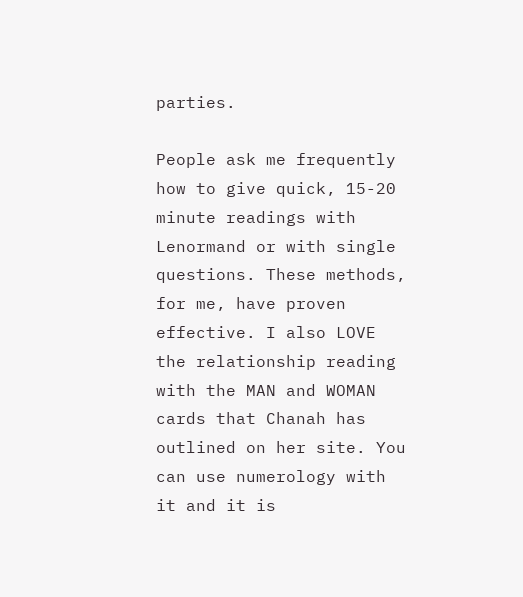parties.

People ask me frequently how to give quick, 15-20 minute readings with Lenormand or with single questions. These methods, for me, have proven effective. I also LOVE the relationship reading with the MAN and WOMAN cards that Chanah has outlined on her site. You can use numerology with it and it is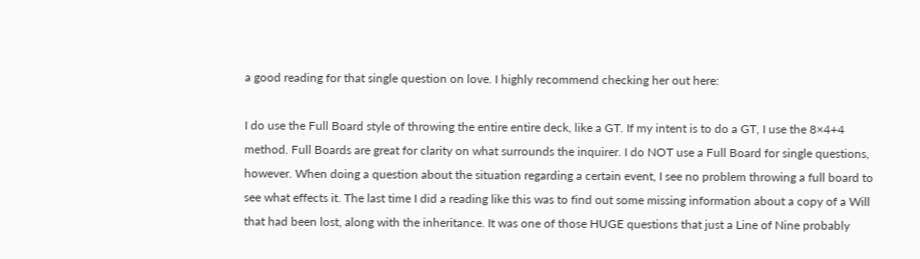a good reading for that single question on love. I highly recommend checking her out here:

I do use the Full Board style of throwing the entire entire deck, like a GT. If my intent is to do a GT, I use the 8×4+4 method. Full Boards are great for clarity on what surrounds the inquirer. I do NOT use a Full Board for single questions, however. When doing a question about the situation regarding a certain event, I see no problem throwing a full board to see what effects it. The last time I did a reading like this was to find out some missing information about a copy of a Will that had been lost, along with the inheritance. It was one of those HUGE questions that just a Line of Nine probably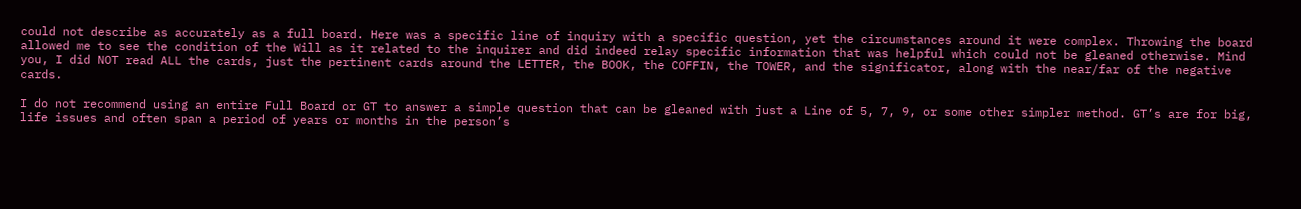could not describe as accurately as a full board. Here was a specific line of inquiry with a specific question, yet the circumstances around it were complex. Throwing the board allowed me to see the condition of the Will as it related to the inquirer and did indeed relay specific information that was helpful which could not be gleaned otherwise. Mind you, I did NOT read ALL the cards, just the pertinent cards around the LETTER, the BOOK, the COFFIN, the TOWER, and the significator, along with the near/far of the negative cards.

I do not recommend using an entire Full Board or GT to answer a simple question that can be gleaned with just a Line of 5, 7, 9, or some other simpler method. GT’s are for big, life issues and often span a period of years or months in the person’s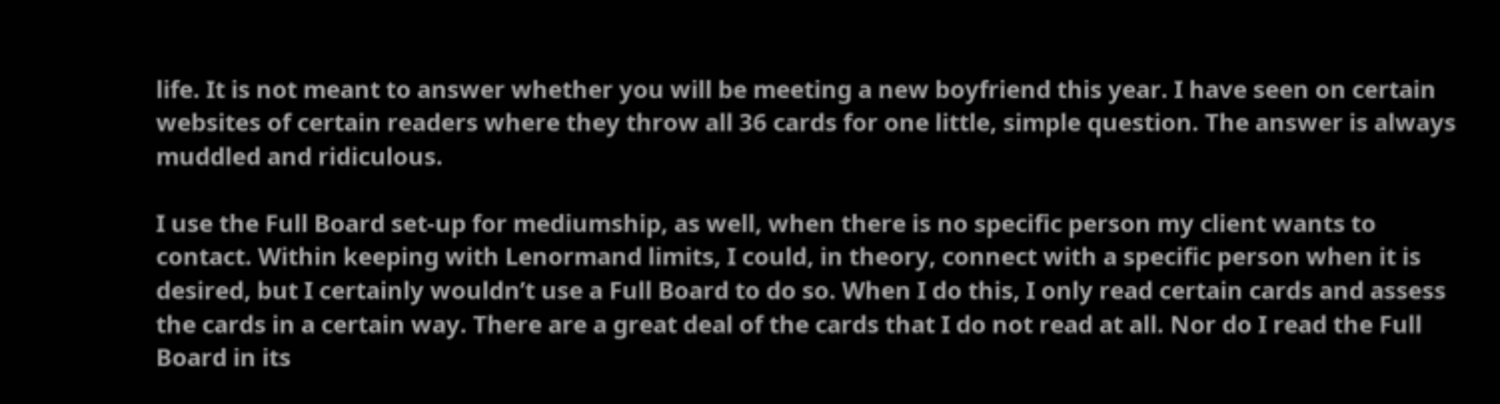life. It is not meant to answer whether you will be meeting a new boyfriend this year. I have seen on certain websites of certain readers where they throw all 36 cards for one little, simple question. The answer is always muddled and ridiculous.

I use the Full Board set-up for mediumship, as well, when there is no specific person my client wants to contact. Within keeping with Lenormand limits, I could, in theory, connect with a specific person when it is desired, but I certainly wouldn’t use a Full Board to do so. When I do this, I only read certain cards and assess the cards in a certain way. There are a great deal of the cards that I do not read at all. Nor do I read the Full Board in its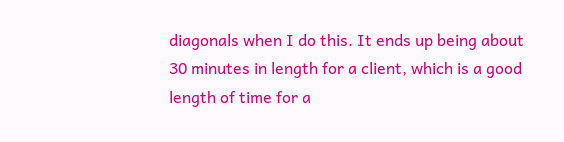diagonals when I do this. It ends up being about 30 minutes in length for a client, which is a good length of time for a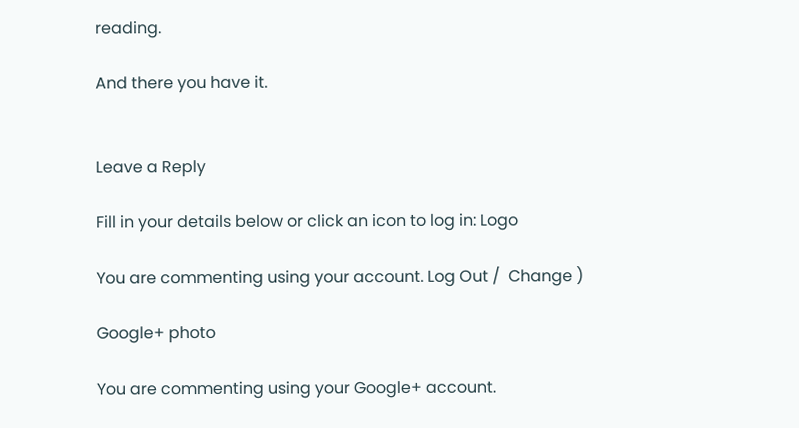reading.

And there you have it.


Leave a Reply

Fill in your details below or click an icon to log in: Logo

You are commenting using your account. Log Out /  Change )

Google+ photo

You are commenting using your Google+ account.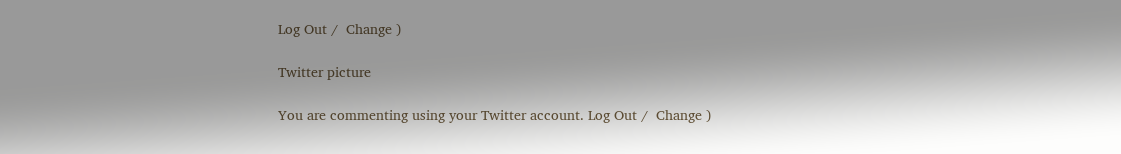Log Out /  Change )

Twitter picture

You are commenting using your Twitter account. Log Out /  Change )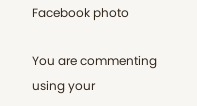Facebook photo

You are commenting using your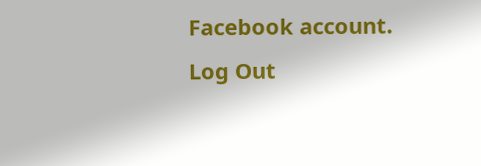Facebook account. Log Out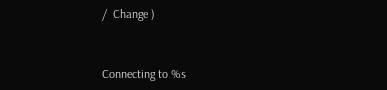/  Change )


Connecting to %s